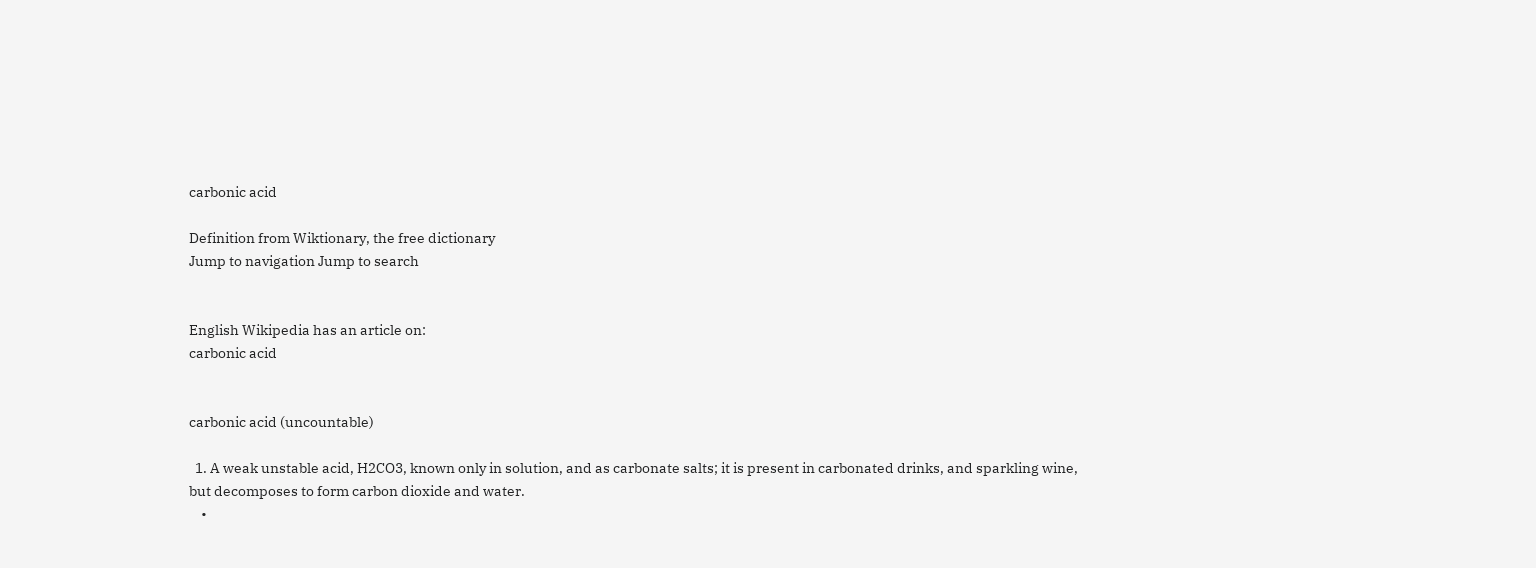carbonic acid

Definition from Wiktionary, the free dictionary
Jump to navigation Jump to search


English Wikipedia has an article on:
carbonic acid


carbonic acid (uncountable)

  1. A weak unstable acid, H2CO3, known only in solution, and as carbonate salts; it is present in carbonated drinks, and sparkling wine, but decomposes to form carbon dioxide and water.
    •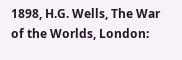1898, H.G. Wells, The War of the Worlds, London: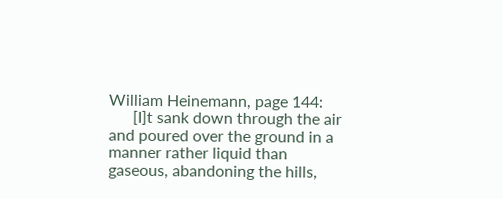William Heinemann, page 144:
      [I]t sank down through the air and poured over the ground in a manner rather liquid than gaseous, abandoning the hills,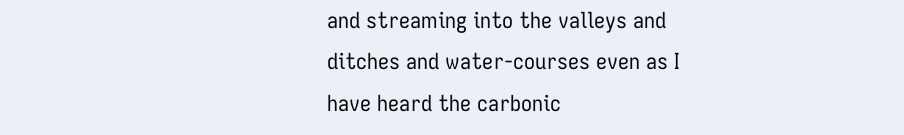and streaming into the valleys and ditches and water-courses even as I have heard the carbonic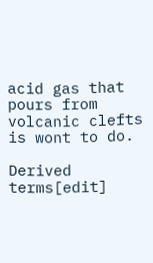acid gas that pours from volcanic clefts is wont to do.

Derived terms[edit]